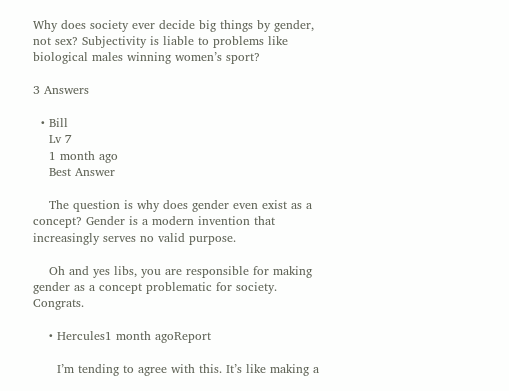Why does society ever decide big things by gender, not sex? Subjectivity is liable to problems like biological males winning women’s sport?

3 Answers

  • Bill
    Lv 7
    1 month ago
    Best Answer

    The question is why does gender even exist as a concept? Gender is a modern invention that increasingly serves no valid purpose.

    Oh and yes libs, you are responsible for making gender as a concept problematic for society. Congrats.

    • Hercules1 month agoReport

      I’m tending to agree with this. It’s like making a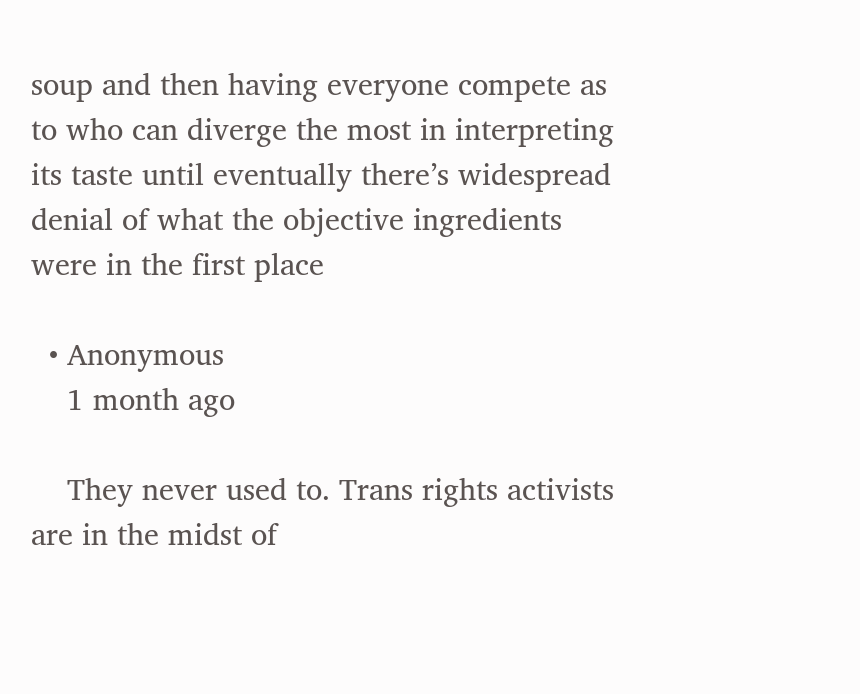soup and then having everyone compete as to who can diverge the most in interpreting its taste until eventually there’s widespread denial of what the objective ingredients were in the first place

  • Anonymous
    1 month ago

    They never used to. Trans rights activists are in the midst of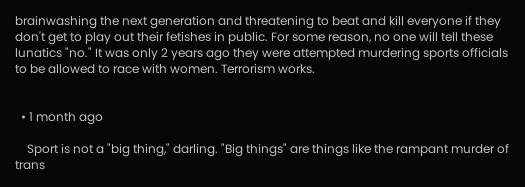brainwashing the next generation and threatening to beat and kill everyone if they don't get to play out their fetishes in public. For some reason, no one will tell these lunatics "no." It was only 2 years ago they were attempted murdering sports officials to be allowed to race with women. Terrorism works.


  • 1 month ago

    Sport is not a "big thing," darling. "Big things" are things like the rampant murder of trans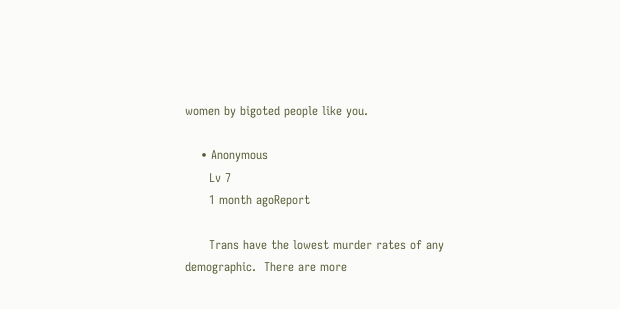women by bigoted people like you.

    • Anonymous
      Lv 7
      1 month agoReport

      Trans have the lowest murder rates of any demographic.  There are more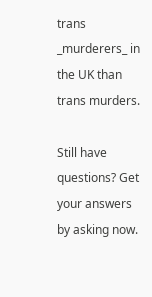trans _murderers_ in the UK than trans murders.

Still have questions? Get your answers by asking now.